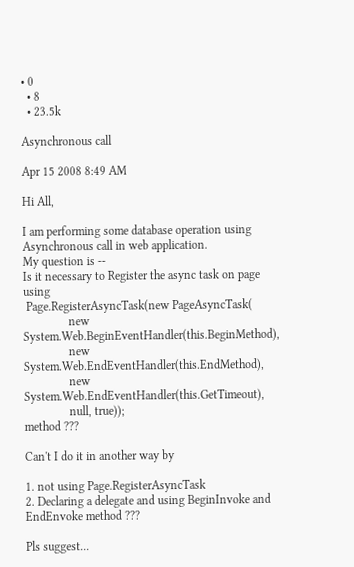• 0
  • 8
  • 23.5k

Asynchronous call

Apr 15 2008 8:49 AM

Hi All,

I am performing some database operation using Asynchronous call in web application.
My question is --
Is it necessary to Register the async task on page using
 Page.RegisterAsyncTask(new PageAsyncTask(
               new System.Web.BeginEventHandler(this.BeginMethod),
               new System.Web.EndEventHandler(this.EndMethod),
               new System.Web.EndEventHandler(this.GetTimeout),
               null, true));
method ???

Can't I do it in another way by

1. not using Page.RegisterAsyncTask
2. Declaring a delegate and using BeginInvoke and EndEnvoke method ???

Pls suggest...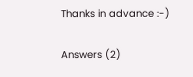Thanks in advance :-)

Answers (2)